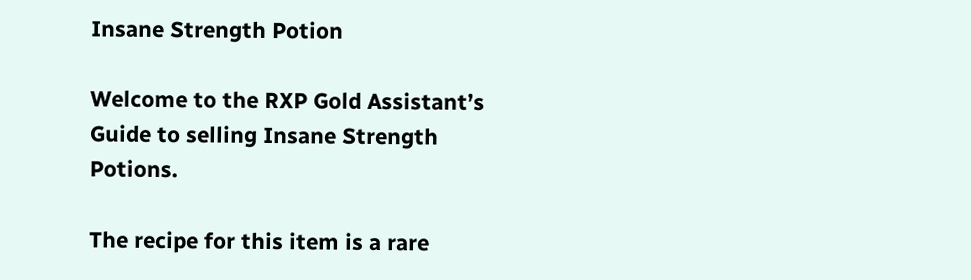Insane Strength Potion

Welcome to the RXP Gold Assistant’s Guide to selling Insane Strength Potions.

The recipe for this item is a rare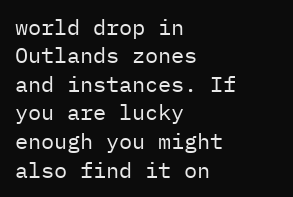world drop in Outlands zones and instances. If you are lucky enough you might also find it on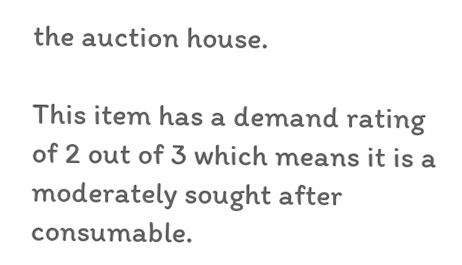the auction house.

This item has a demand rating of 2 out of 3 which means it is a moderately sought after consumable.